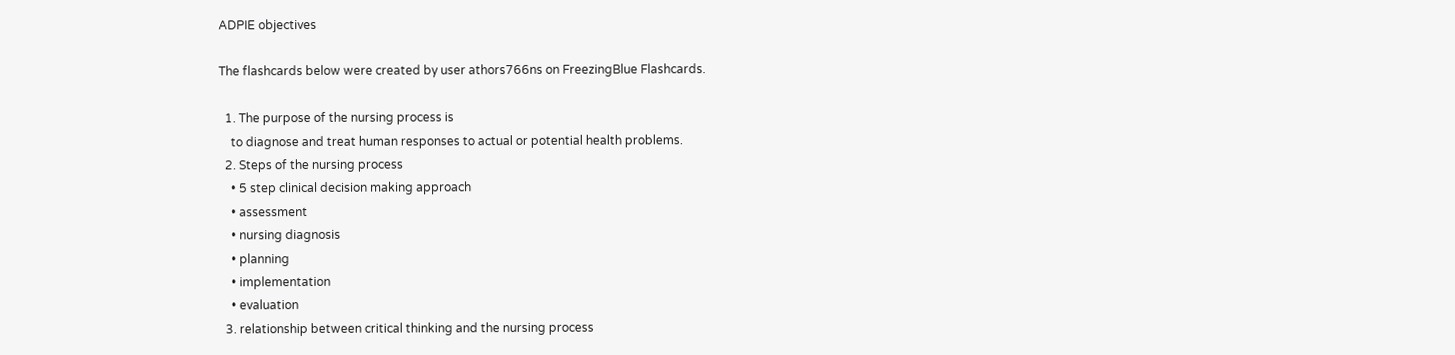ADPIE objectives

The flashcards below were created by user athors766ns on FreezingBlue Flashcards.

  1. The purpose of the nursing process is
    to diagnose and treat human responses to actual or potential health problems.
  2. Steps of the nursing process
    • 5 step clinical decision making approach
    • assessment
    • nursing diagnosis
    • planning
    • implementation
    • evaluation
  3. relationship between critical thinking and the nursing process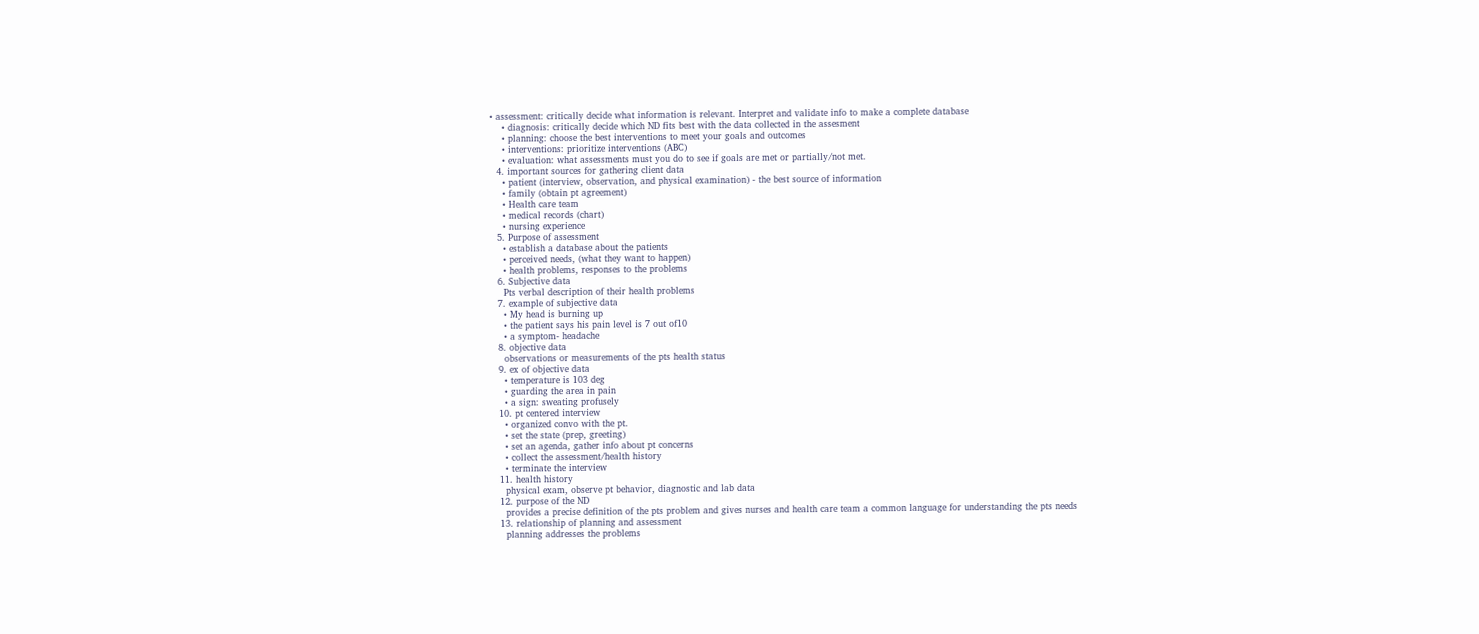• assessment: critically decide what information is relevant. Interpret and validate info to make a complete database
    • diagnosis: critically decide which ND fits best with the data collected in the assesment
    • planning: choose the best interventions to meet your goals and outcomes
    • interventions: prioritize interventions (ABC)
    • evaluation: what assessments must you do to see if goals are met or partially/not met.
  4. important sources for gathering client data
    • patient (interview, observation, and physical examination) - the best source of information
    • family (obtain pt agreement)
    • Health care team
    • medical records (chart)
    • nursing experience
  5. Purpose of assessment
    • establish a database about the patients
    • perceived needs, (what they want to happen)
    • health problems, responses to the problems
  6. Subjective data
    Pts verbal description of their health problems
  7. example of subjective data
    • My head is burning up
    • the patient says his pain level is 7 out of10
    • a symptom- headache
  8. objective data
    observations or measurements of the pts health status
  9. ex of objective data
    • temperature is 103 deg
    • guarding the area in pain
    • a sign: sweating profusely
  10. pt centered interview
    • organized convo with the pt.
    • set the state (prep, greeting)
    • set an agenda, gather info about pt concerns
    • collect the assessment/health history
    • terminate the interview
  11. health history
    physical exam, observe pt behavior, diagnostic and lab data
  12. purpose of the ND
    provides a precise definition of the pts problem and gives nurses and health care team a common language for understanding the pts needs
  13. relationship of planning and assessment
    planning addresses the problems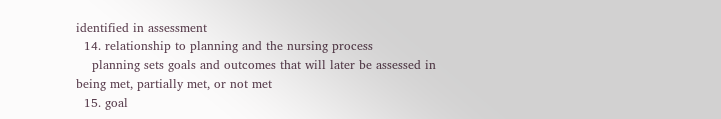identified in assessment
  14. relationship to planning and the nursing process
    planning sets goals and outcomes that will later be assessed in being met, partially met, or not met
  15. goal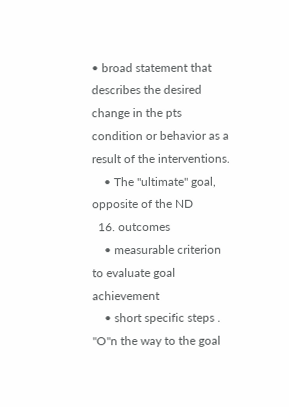• broad statement that describes the desired change in the pts condition or behavior as a result of the interventions.
    • The "ultimate" goal, opposite of the ND
  16. outcomes
    • measurable criterion to evaluate goal achievement
    • short specific steps . "O"n the way to the goal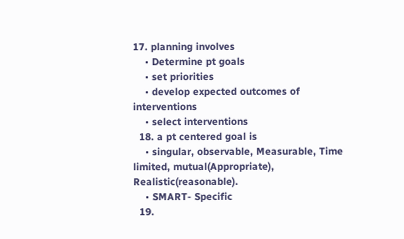17. planning involves
    • Determine pt goals
    • set priorities
    • develop expected outcomes of interventions
    • select interventions
  18. a pt centered goal is
    • singular, observable, Measurable, Time limited, mutual(Appropriate), Realistic(reasonable).
    • SMART- Specific
  19.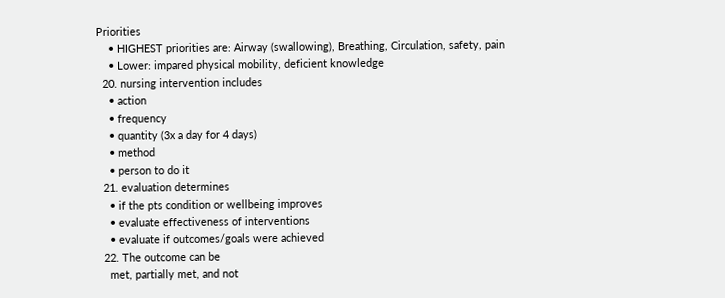Priorities
    • HIGHEST priorities are: Airway (swallowing), Breathing, Circulation, safety, pain
    • Lower: impared physical mobility, deficient knowledge
  20. nursing intervention includes
    • action
    • frequency
    • quantity (3x a day for 4 days)
    • method
    • person to do it
  21. evaluation determines
    • if the pts condition or wellbeing improves
    • evaluate effectiveness of interventions
    • evaluate if outcomes/goals were achieved
  22. The outcome can be
    met, partially met, and not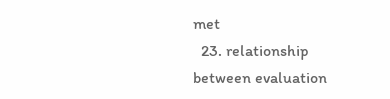met
  23. relationship between evaluation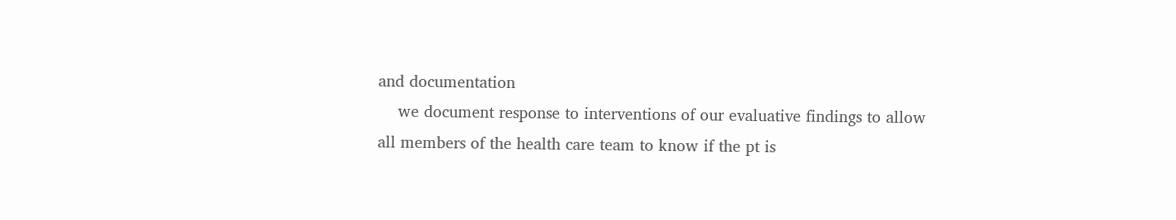and documentation
    we document response to interventions of our evaluative findings to allow all members of the health care team to know if the pt is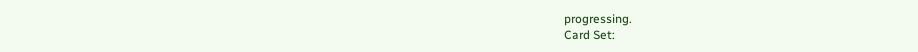progressing.
Card Set: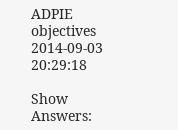ADPIE objectives
2014-09-03 20:29:18

Show Answers: